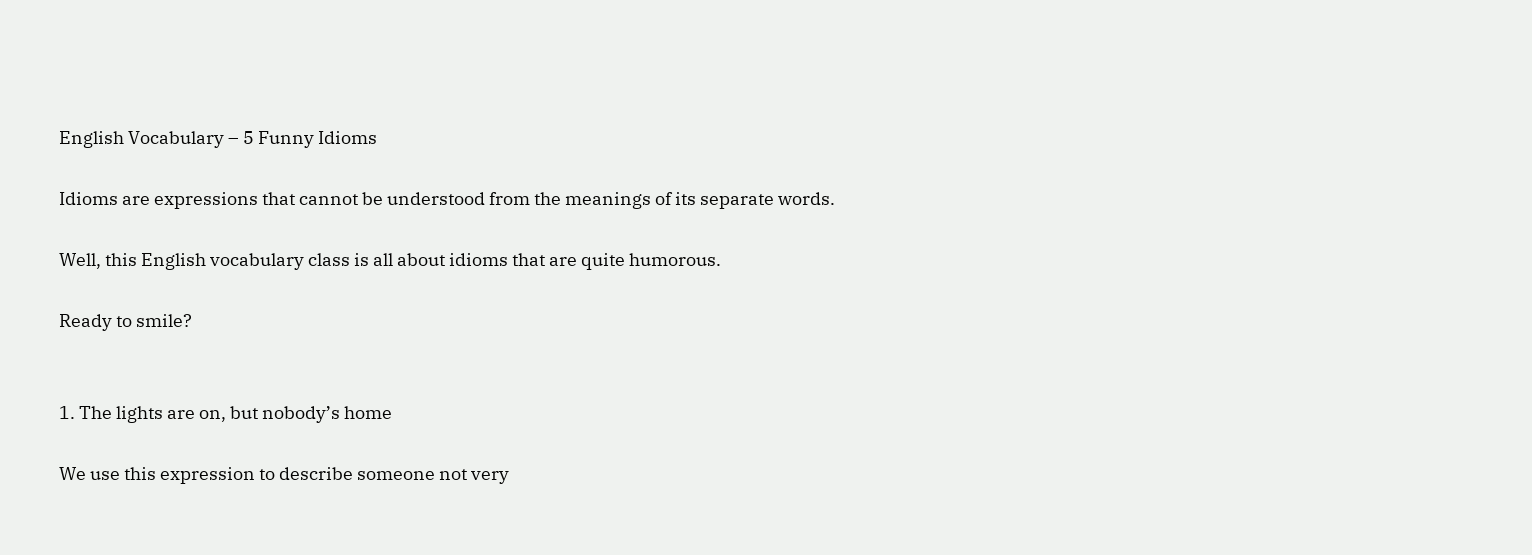English Vocabulary – 5 Funny Idioms

Idioms are expressions that cannot be understood from the meanings of its separate words.

Well, this English vocabulary class is all about idioms that are quite humorous.

Ready to smile?


1. The lights are on, but nobody’s home

We use this expression to describe someone not very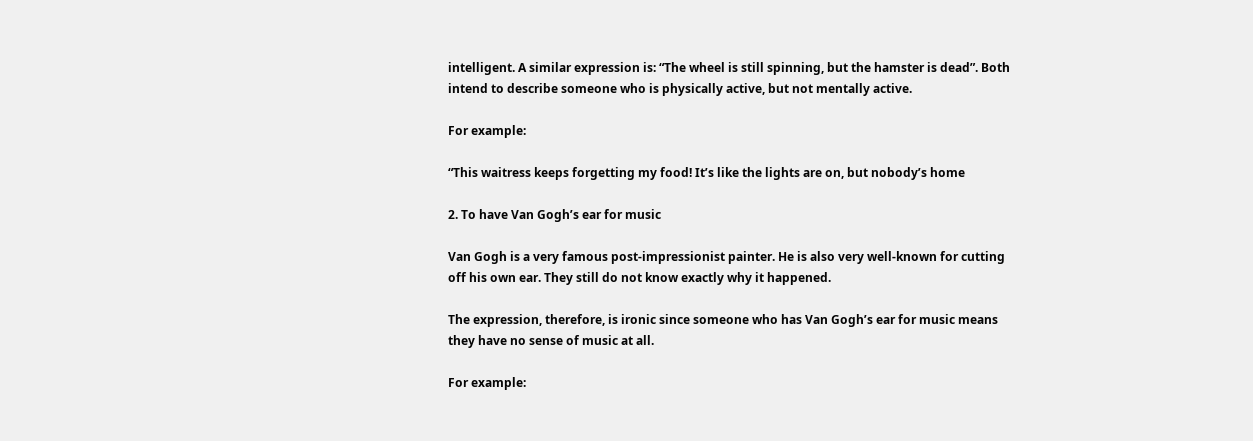intelligent. A similar expression is: “The wheel is still spinning, but the hamster is dead”. Both intend to describe someone who is physically active, but not mentally active.

For example:

“This waitress keeps forgetting my food! It’s like the lights are on, but nobody’s home

2. To have Van Gogh’s ear for music

Van Gogh is a very famous post-impressionist painter. He is also very well-known for cutting off his own ear. They still do not know exactly why it happened.

The expression, therefore, is ironic since someone who has Van Gogh’s ear for music means they have no sense of music at all.

For example: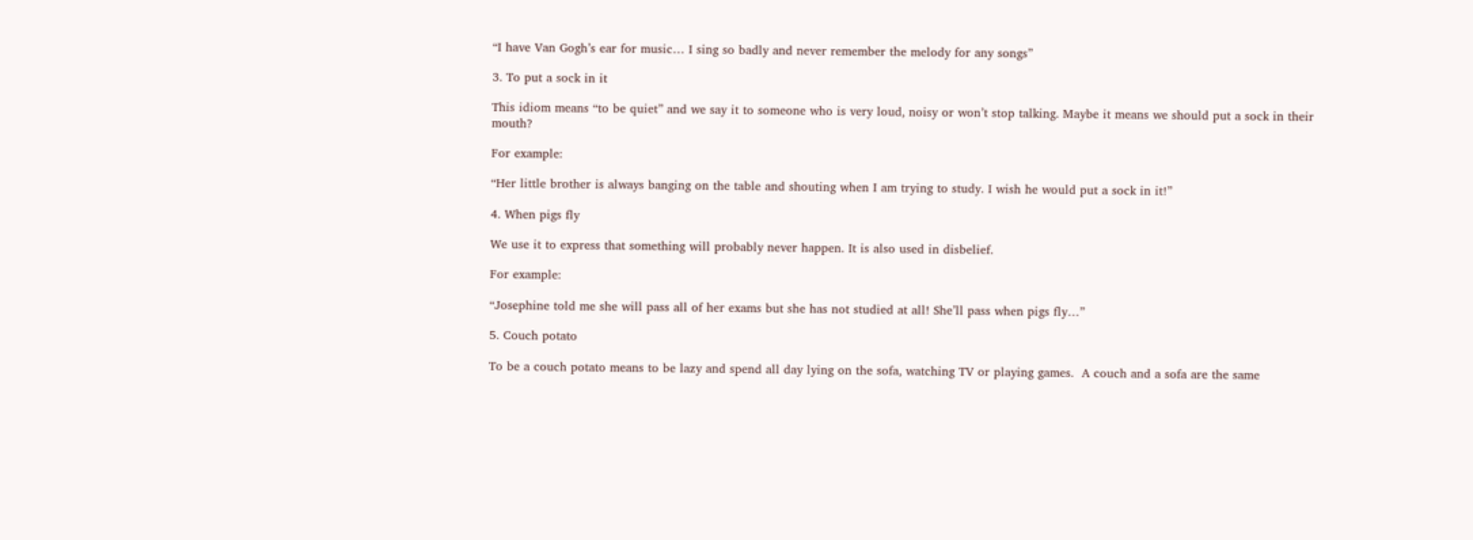“I have Van Gogh’s ear for music… I sing so badly and never remember the melody for any songs”

3. To put a sock in it

This idiom means “to be quiet” and we say it to someone who is very loud, noisy or won’t stop talking. Maybe it means we should put a sock in their mouth?

For example:

“Her little brother is always banging on the table and shouting when I am trying to study. I wish he would put a sock in it!”

4. When pigs fly

We use it to express that something will probably never happen. It is also used in disbelief.

For example:

“Josephine told me she will pass all of her exams but she has not studied at all! She’ll pass when pigs fly…”

5. Couch potato

To be a couch potato means to be lazy and spend all day lying on the sofa, watching TV or playing games.  A couch and a sofa are the same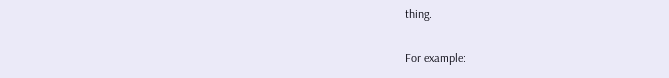thing.

For example: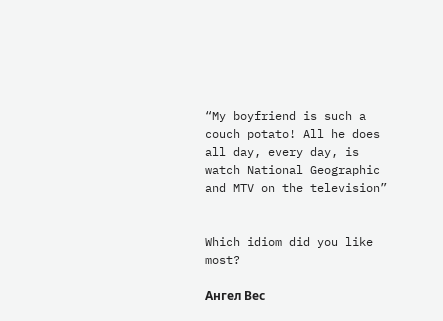“My boyfriend is such a couch potato! All he does all day, every day, is watch National Geographic and MTV on the television”


Which idiom did you like most?

Ангел Вес